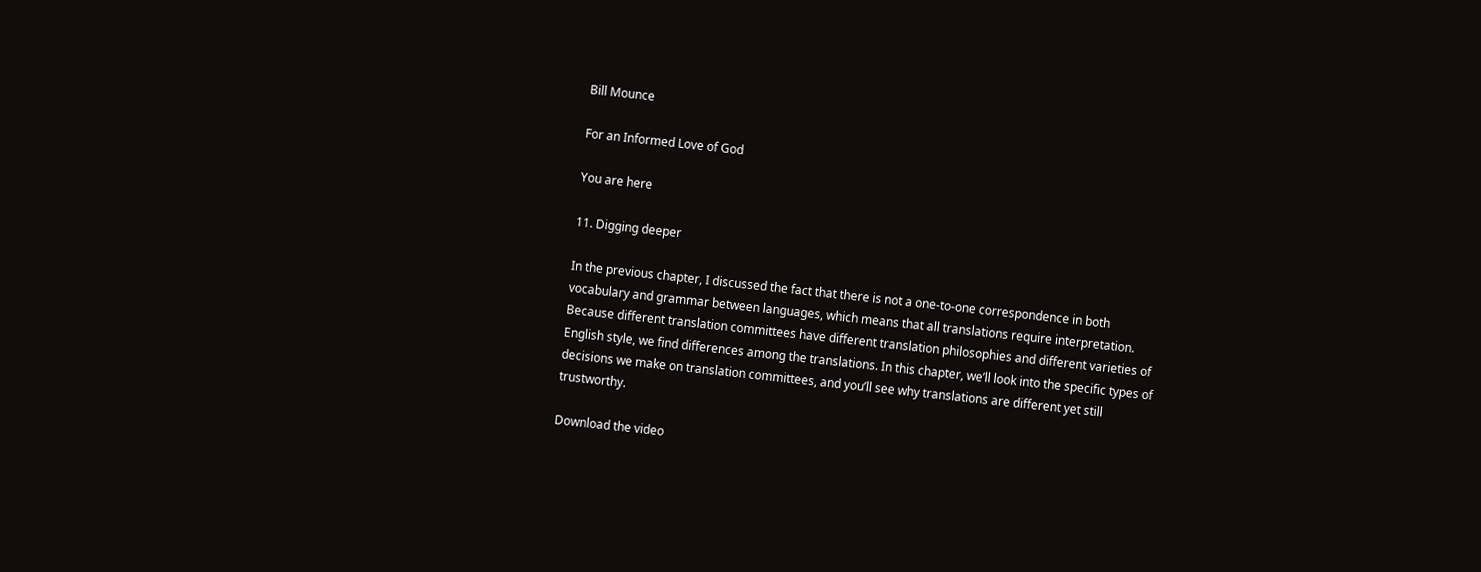Bill Mounce

For an Informed Love of God

You are here

11. Digging deeper

In the previous chapter, I discussed the fact that there is not a one-to-one correspondence in both vocabulary and grammar between languages, which means that all translations require interpretation. Because different translation committees have different translation philosophies and different varieties of English style, we find differences among the translations. In this chapter, we’ll look into the specific types of decisions we make on translation committees, and you’ll see why translations are different yet still trustworthy.

Download the video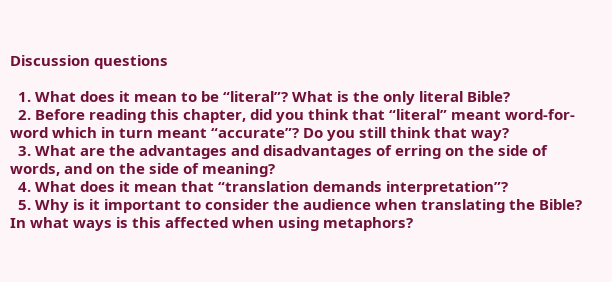Discussion questions

  1. What does it mean to be “literal”? What is the only literal Bible?
  2. Before reading this chapter, did you think that “literal” meant word-for-word which in turn meant “accurate”? Do you still think that way?
  3. What are the advantages and disadvantages of erring on the side of words, and on the side of meaning?
  4. What does it mean that “translation demands interpretation”?
  5. Why is it important to consider the audience when translating the Bible? In what ways is this affected when using metaphors?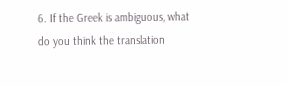6. If the Greek is ambiguous, what do you think the translation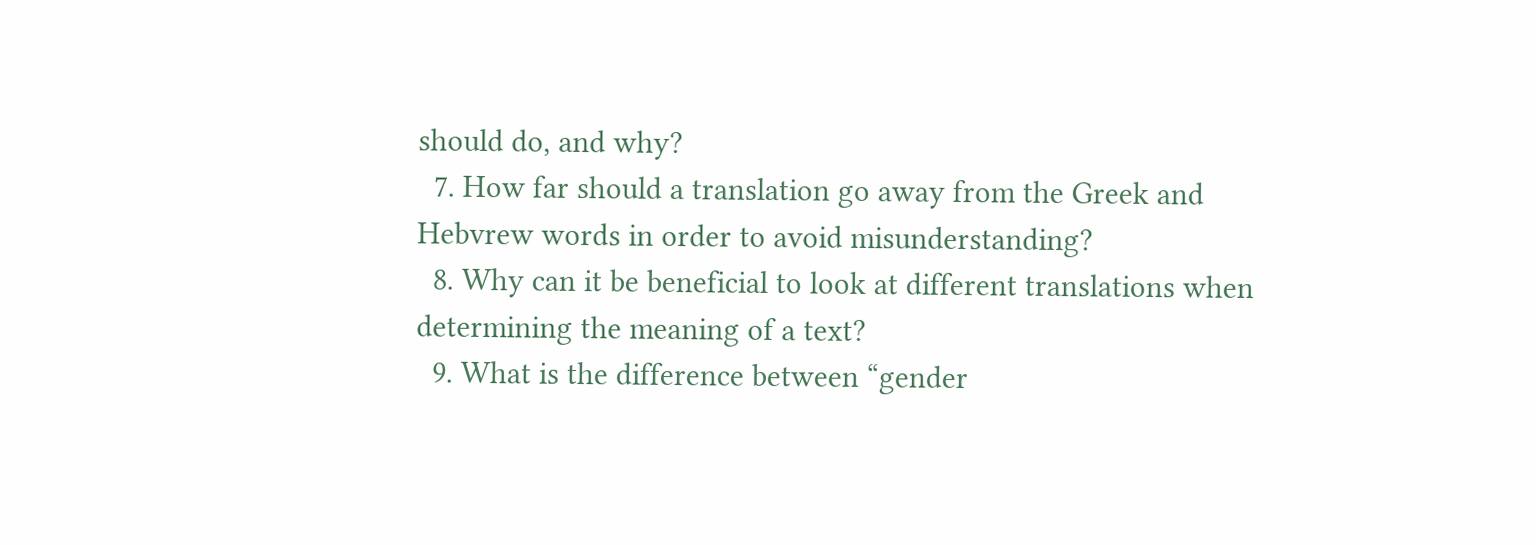should do, and why?
  7. How far should a translation go away from the Greek and Hebvrew words in order to avoid misunderstanding?
  8. Why can it be beneficial to look at different translations when determining the meaning of a text?
  9. What is the difference between “gender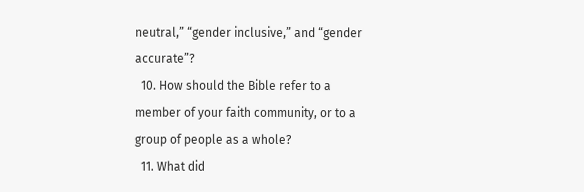neutral,” “gender inclusive,” and “gender accurate”?
  10. How should the Bible refer to a member of your faith community, or to a group of people as a whole?
  11. What did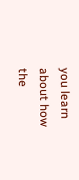you learn about how the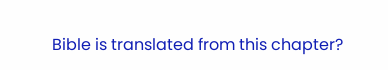Bible is translated from this chapter?